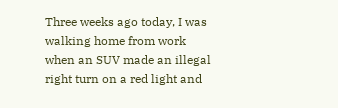Three weeks ago today, I was walking home from work when an SUV made an illegal right turn on a red light and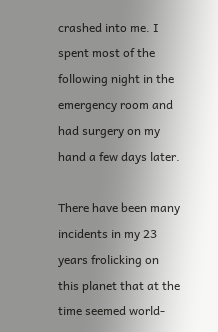crashed into me. I spent most of the following night in the emergency room and had surgery on my hand a few days later.

There have been many incidents in my 23 years frolicking on this planet that at the time seemed world-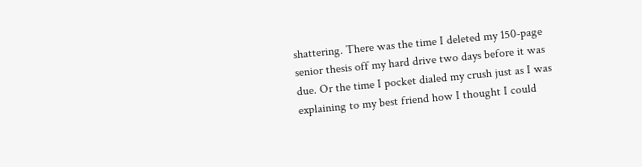shattering. There was the time I deleted my 150-page senior thesis off my hard drive two days before it was due. Or the time I pocket dialed my crush just as I was explaining to my best friend how I thought I could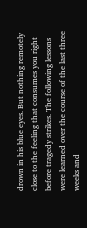drown in his blue eyes. But nothing remotely close to the feeling that consumes you right before tragedy strikes. The following lessons were learned over the course of the last three weeks and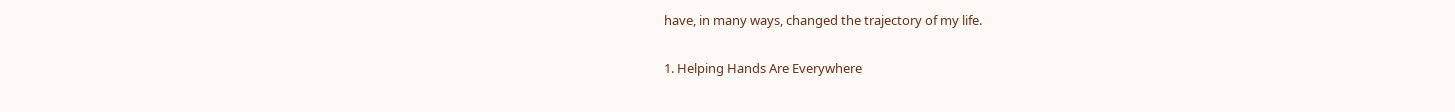have, in many ways, changed the trajectory of my life.

1. Helping Hands Are Everywhere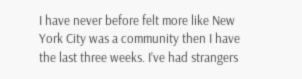I have never before felt more like New York City was a community then I have the last three weeks. I’ve had strangers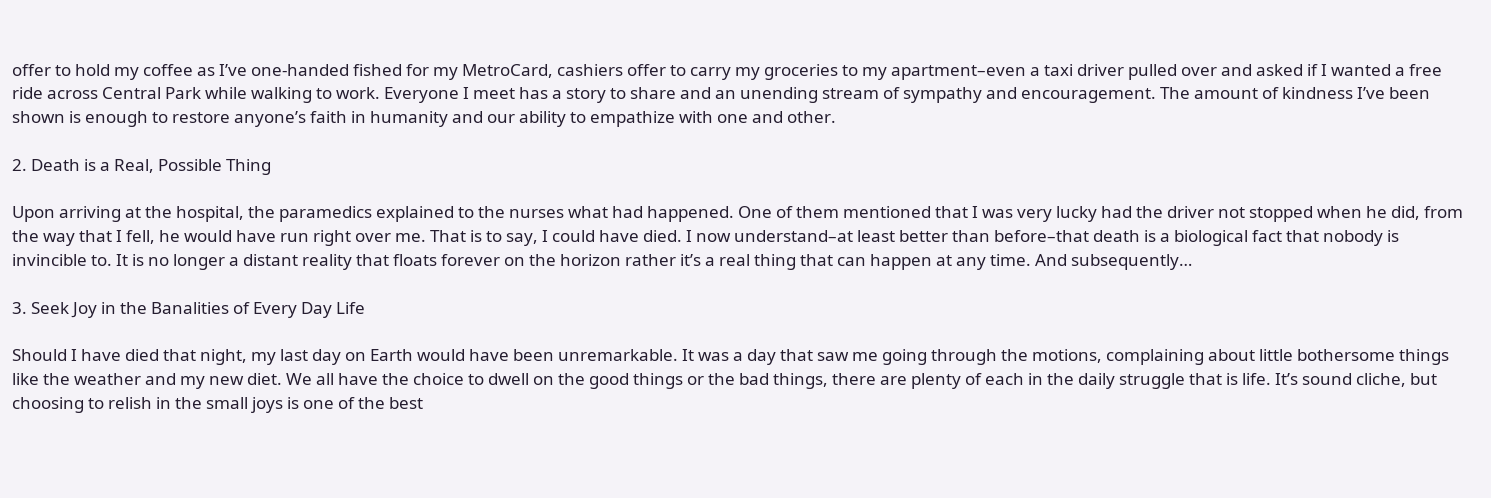offer to hold my coffee as I’ve one-handed fished for my MetroCard, cashiers offer to carry my groceries to my apartment–even a taxi driver pulled over and asked if I wanted a free ride across Central Park while walking to work. Everyone I meet has a story to share and an unending stream of sympathy and encouragement. The amount of kindness I’ve been shown is enough to restore anyone’s faith in humanity and our ability to empathize with one and other.

2. Death is a Real, Possible Thing

Upon arriving at the hospital, the paramedics explained to the nurses what had happened. One of them mentioned that I was very lucky had the driver not stopped when he did, from the way that I fell, he would have run right over me. That is to say, I could have died. I now understand–at least better than before–that death is a biological fact that nobody is invincible to. It is no longer a distant reality that floats forever on the horizon rather it’s a real thing that can happen at any time. And subsequently…

3. Seek Joy in the Banalities of Every Day Life

Should I have died that night, my last day on Earth would have been unremarkable. It was a day that saw me going through the motions, complaining about little bothersome things like the weather and my new diet. We all have the choice to dwell on the good things or the bad things, there are plenty of each in the daily struggle that is life. It’s sound cliche, but choosing to relish in the small joys is one of the best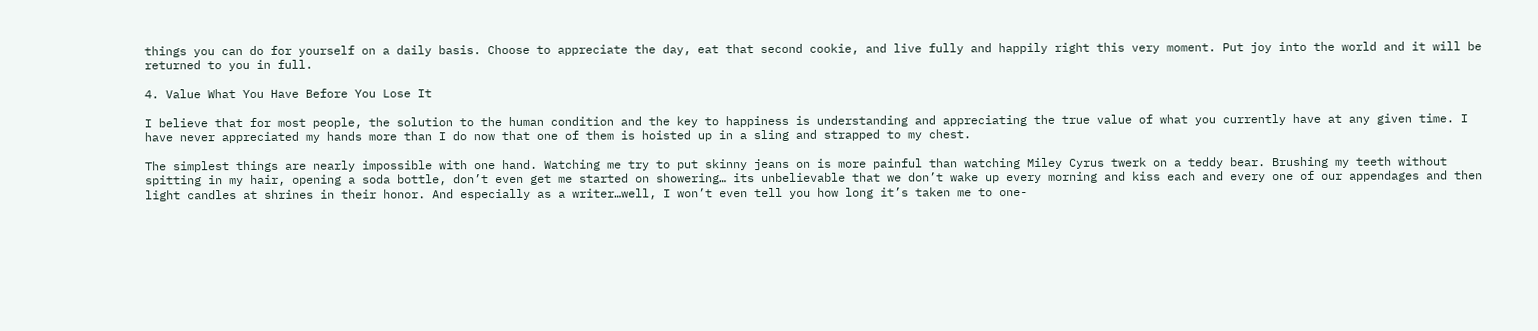things you can do for yourself on a daily basis. Choose to appreciate the day, eat that second cookie, and live fully and happily right this very moment. Put joy into the world and it will be returned to you in full.

4. Value What You Have Before You Lose It

I believe that for most people, the solution to the human condition and the key to happiness is understanding and appreciating the true value of what you currently have at any given time. I have never appreciated my hands more than I do now that one of them is hoisted up in a sling and strapped to my chest.

The simplest things are nearly impossible with one hand. Watching me try to put skinny jeans on is more painful than watching Miley Cyrus twerk on a teddy bear. Brushing my teeth without spitting in my hair, opening a soda bottle, don’t even get me started on showering… its unbelievable that we don’t wake up every morning and kiss each and every one of our appendages and then light candles at shrines in their honor. And especially as a writer…well, I won’t even tell you how long it’s taken me to one-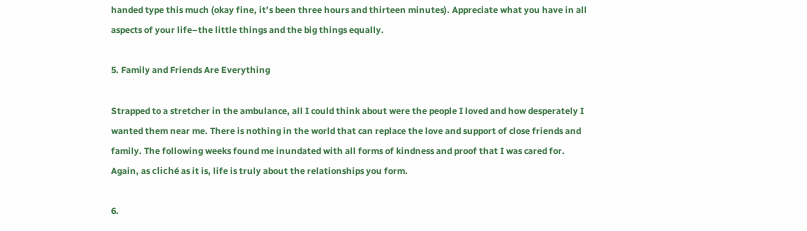handed type this much (okay fine, it’s been three hours and thirteen minutes). Appreciate what you have in all aspects of your life–the little things and the big things equally.

5. Family and Friends Are Everything

Strapped to a stretcher in the ambulance, all I could think about were the people I loved and how desperately I wanted them near me. There is nothing in the world that can replace the love and support of close friends and family. The following weeks found me inundated with all forms of kindness and proof that I was cared for. Again, as cliché as it is, life is truly about the relationships you form.

6.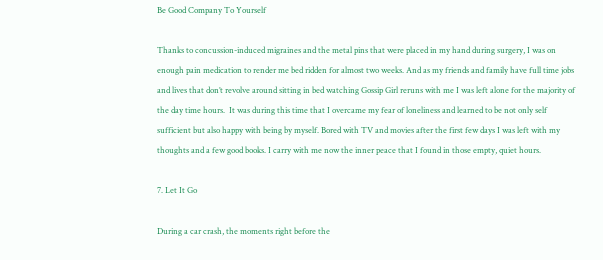Be Good Company To Yourself

Thanks to concussion-induced migraines and the metal pins that were placed in my hand during surgery, I was on enough pain medication to render me bed ridden for almost two weeks. And as my friends and family have full time jobs and lives that don’t revolve around sitting in bed watching Gossip Girl reruns with me I was left alone for the majority of the day time hours.  It was during this time that I overcame my fear of loneliness and learned to be not only self sufficient but also happy with being by myself. Bored with TV and movies after the first few days I was left with my thoughts and a few good books. I carry with me now the inner peace that I found in those empty, quiet hours.

7. Let It Go

During a car crash, the moments right before the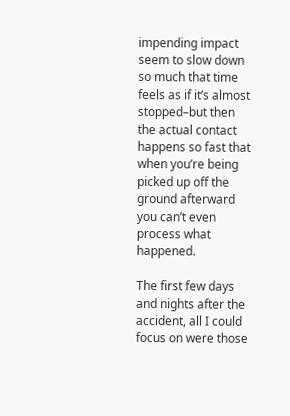impending impact seem to slow down so much that time feels as if it’s almost stopped–but then the actual contact happens so fast that when you’re being picked up off the ground afterward you can’t even process what happened.

The first few days and nights after the accident, all I could focus on were those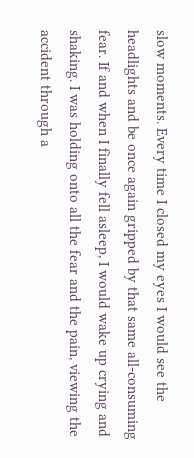slow moments. Every time I closed my eyes I would see the headlights and be once again gripped by that same all-consuming fear. If and when I finally fell asleep, I would wake up crying and shaking. I was holding onto all the fear and the pain, viewing the accident through a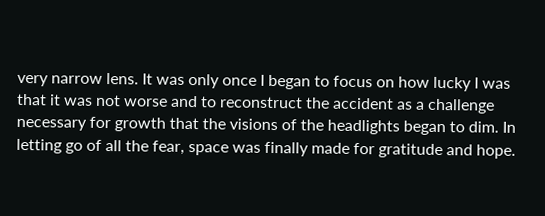very narrow lens. It was only once I began to focus on how lucky I was that it was not worse and to reconstruct the accident as a challenge necessary for growth that the visions of the headlights began to dim. In letting go of all the fear, space was finally made for gratitude and hope.